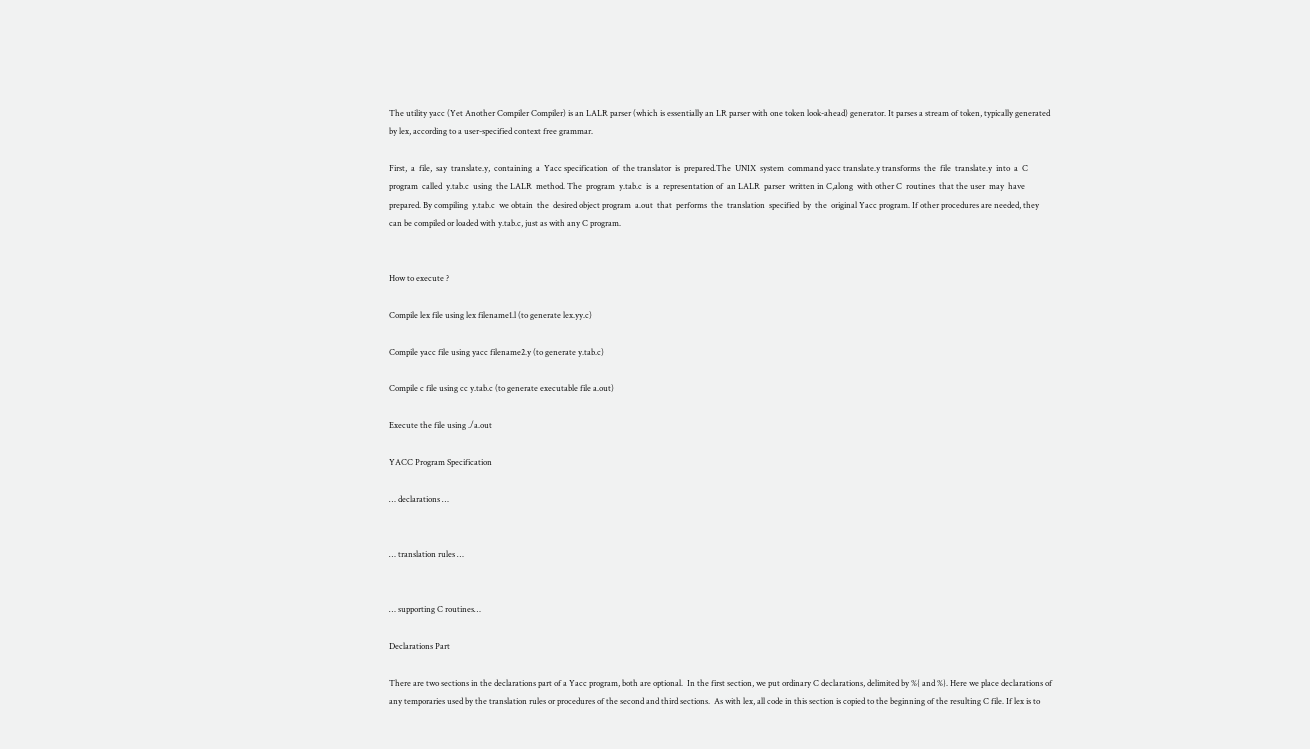The utility yacc (Yet Another Compiler Compiler) is an LALR parser (which is essentially an LR parser with one token look-ahead) generator. It parses a stream of token, typically generated by lex, according to a user-specified context free grammar.

First,  a  file,  say  translate.y,  containing  a  Yacc specification  of  the translator  is  prepared.The  UNIX  system  command yacc translate.y transforms  the  file  translate.y  into  a  C  program  called  y.tab.c  using  the LALR  method. The  program  y.tab.c  is  a  representation of  an LALR  parser  written in C,along  with other C  routines  that the user  may  have prepared. By compiling  y.tab.c  we obtain  the  desired object program  a.out  that  performs  the  translation  specified  by  the  original Yacc program. If other procedures are needed, they can be compiled or loaded with y.tab.c, just as with any C program.


How to execute ?

Compile lex file using lex filename1.l (to generate lex.yy.c)

Compile yacc file using yacc filename2.y (to generate y.tab.c)

Compile c file using cc y.tab.c (to generate executable file a.out)

Execute the file using ./a.out

YACC Program Specification

… declarations …


… translation rules …


… supporting C routines…

Declarations Part

There are two sections in the declarations part of a Yacc program, both are optional.  In the first section, we put ordinary C declarations, delimited by %{ and %}. Here we place declarations of any temporaries used by the translation rules or procedures of the second and third sections.  As with lex, all code in this section is copied to the beginning of the resulting C file. If lex is to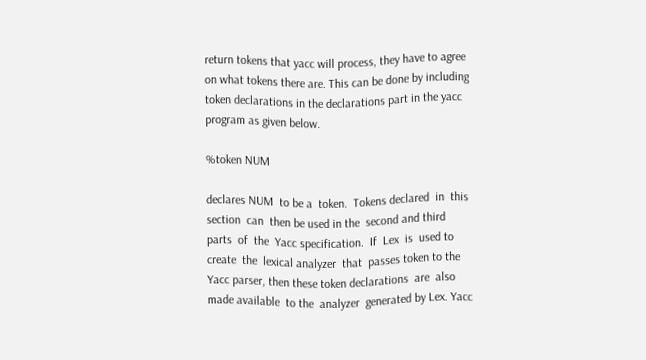return tokens that yacc will process, they have to agree on what tokens there are. This can be done by including token declarations in the declarations part in the yacc program as given below.

%token NUM

declares NUM  to be a  token.  Tokens declared  in  this  section  can  then be used in the  second and third  parts  of  the  Yacc specification.  If  Lex  is  used to create  the  lexical analyzer  that  passes token to the  Yacc parser, then these token declarations  are  also  made available  to the  analyzer  generated by Lex. Yacc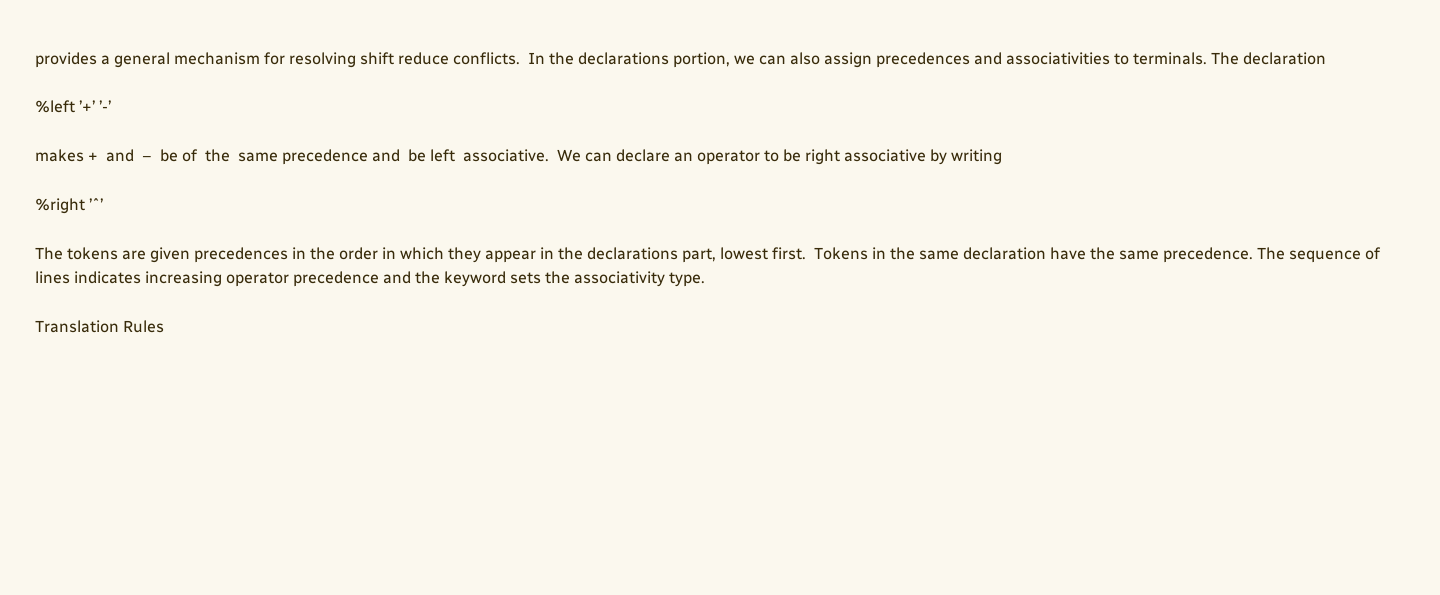provides a general mechanism for resolving shift reduce conflicts.  In the declarations portion, we can also assign precedences and associativities to terminals. The declaration

%left ’+’ ’-’

makes +  and  –  be of  the  same precedence and  be left  associative.  We can declare an operator to be right associative by writing

%right ’ˆ’

The tokens are given precedences in the order in which they appear in the declarations part, lowest first.  Tokens in the same declaration have the same precedence. The sequence of lines indicates increasing operator precedence and the keyword sets the associativity type.

Translation Rules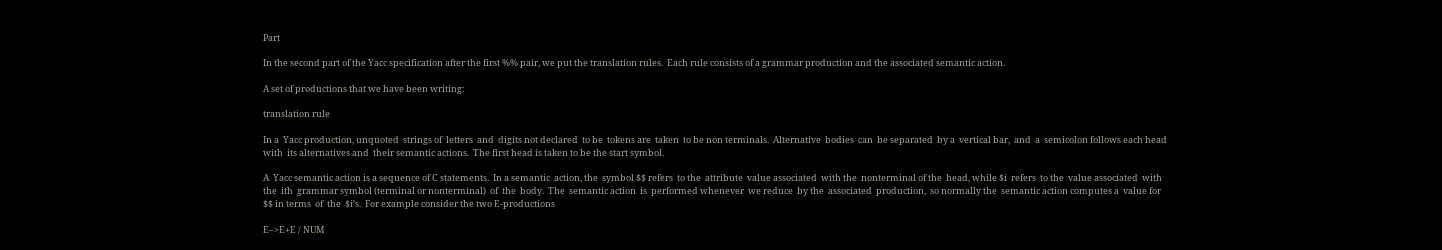Part

In the second part of the Yacc specification after the first %% pair, we put the translation rules.  Each rule consists of a grammar production and the associated semantic action.

A set of productions that we have been writing:

translation rule

In a  Yacc production, unquoted  strings of  letters  and  digits not declared  to be  tokens are  taken  to be non terminals.  Alternative  bodies  can  be separated  by a  vertical bar,  and  a  semicolon follows each head  with  its alternatives and  their semantic actions.  The first head is taken to be the start symbol.

A  Yacc semantic action is a sequence of C statements.  In a semantic  action, the  symbol $$ refers  to the  attribute  value associated  with the  nonterminal of the  head, while $i  refers  to the  value associated  with  the  ith  grammar symbol (terminal or nonterminal)  of  the  body.  The  semantic action  is  performed whenever  we reduce  by the  associated  production,  so normally the  semantic action computes a  value for  $$ in terms  of  the  $i’s.  For example consider the two E-productions

E–>E+E / NUM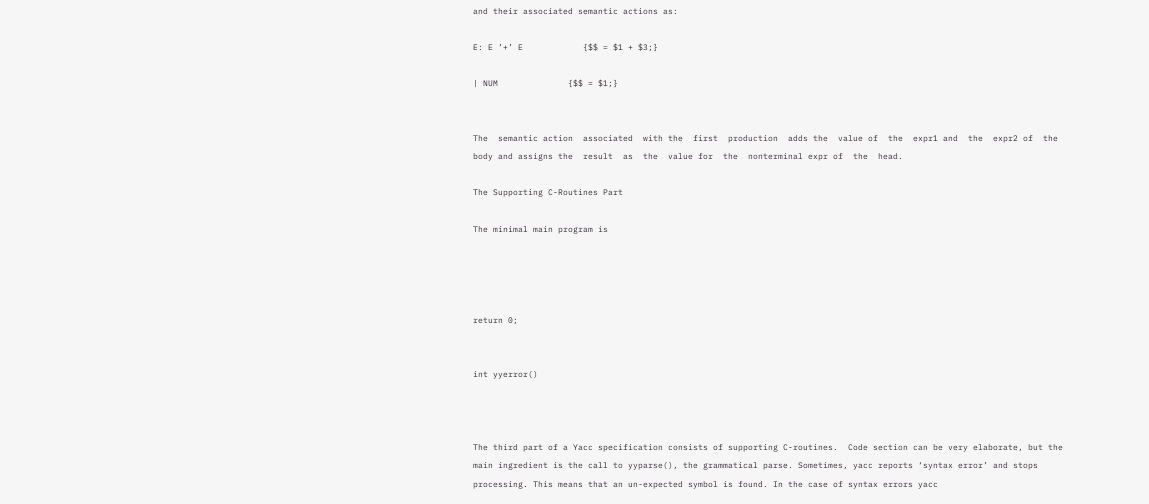and their associated semantic actions as:

E: E ’+’ E            {$$ = $1 + $3;}

| NUM              {$$ = $1;}


The  semantic action  associated  with the  first  production  adds the  value of  the  expr1 and  the  expr2 of  the  body and assigns the  result  as  the  value for  the  nonterminal expr of  the  head.

The Supporting C-Routines Part

The minimal main program is




return 0;


int yyerror()



The third part of a Yacc specification consists of supporting C-routines.  Code section can be very elaborate, but the main ingredient is the call to yyparse(), the grammatical parse. Sometimes, yacc reports ‘syntax error’ and stops processing. This means that an un-expected symbol is found. In the case of syntax errors yacc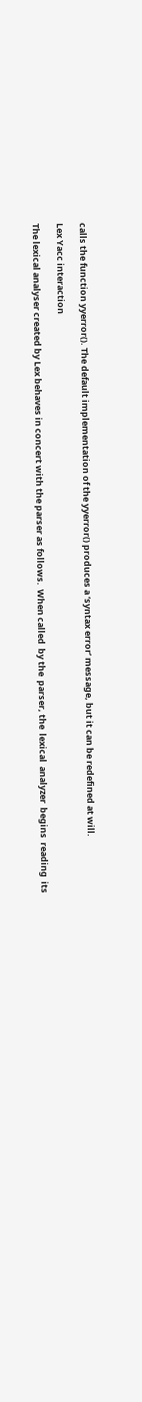calls the function yyerror(). The default implementation of the yyerror() produces a ‘syntax error’ message, but it can be redefined at will.

Lex Yacc interaction

The lexical analyser created by Lex behaves in concert with the parser as follows.  When called  by the  parser, the  lexical  analyzer  begins  reading  its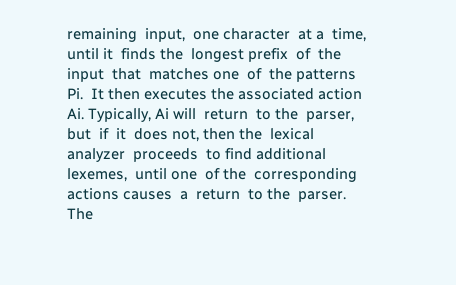remaining  input,  one character  at a  time,  until it  finds the  longest prefix  of  the input  that  matches one  of  the patterns Pi.  It then executes the associated action Ai. Typically, Ai will  return  to the  parser, but  if  it  does not, then the  lexical analyzer  proceeds  to find additional  lexemes,  until one  of the  corresponding  actions causes  a  return  to the  parser. The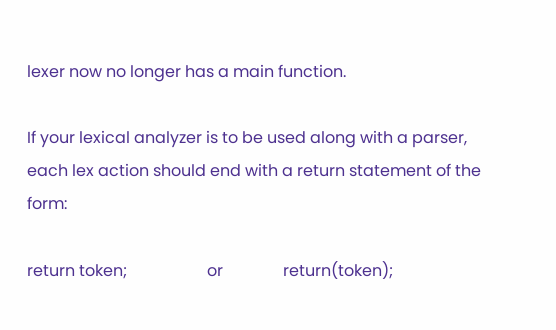lexer now no longer has a main function.

If your lexical analyzer is to be used along with a parser, each lex action should end with a return statement of the form:

return token;                    or               return(token);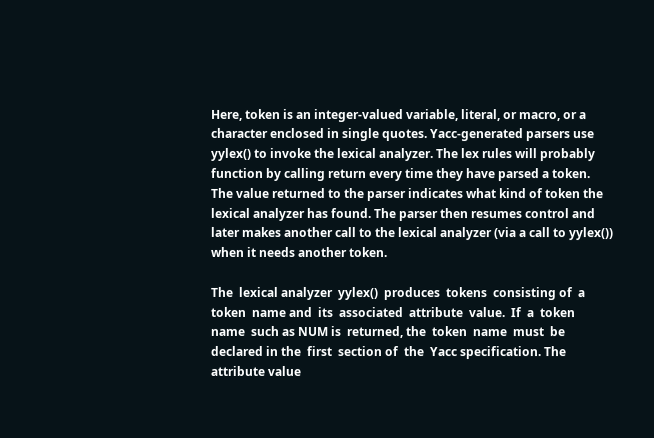Here, token is an integer-valued variable, literal, or macro, or a character enclosed in single quotes. Yacc-generated parsers use yylex() to invoke the lexical analyzer. The lex rules will probably function by calling return every time they have parsed a token. The value returned to the parser indicates what kind of token the lexical analyzer has found. The parser then resumes control and later makes another call to the lexical analyzer (via a call to yylex()) when it needs another token.

The  lexical analyzer  yylex()  produces  tokens  consisting of  a  token  name and  its  associated  attribute  value.  If  a  token  name  such as NUM is  returned, the  token  name  must  be  declared in the  first  section of  the  Yacc specification. The  attribute value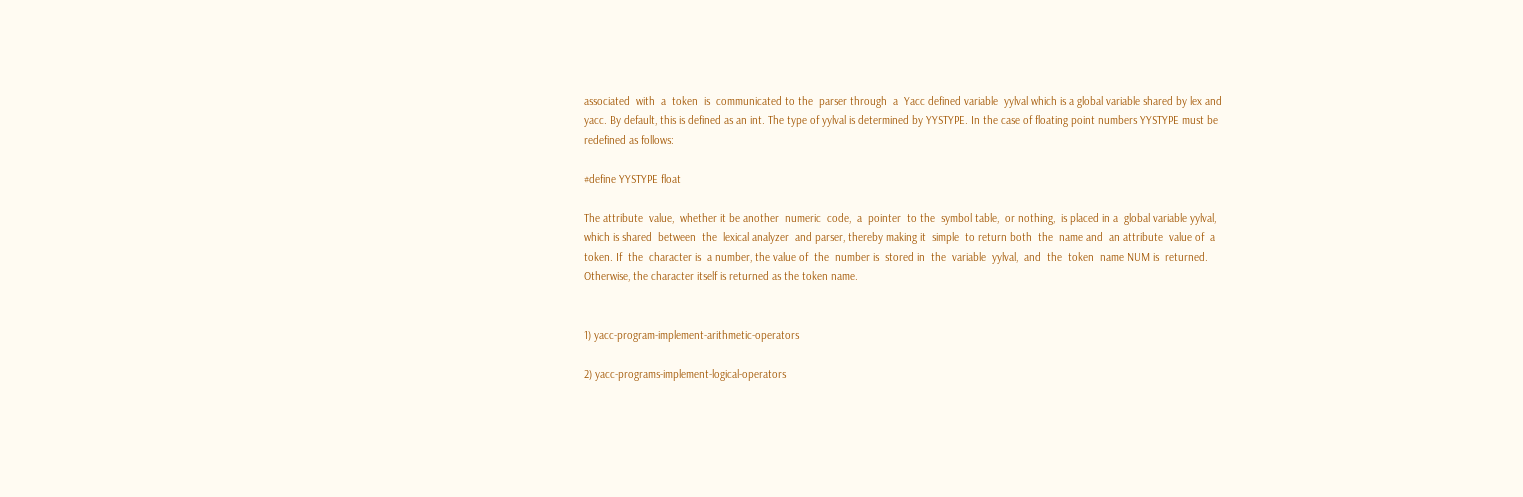associated  with  a  token  is  communicated to the  parser through  a  Yacc defined variable  yylval which is a global variable shared by lex and yacc. By default, this is defined as an int. The type of yylval is determined by YYSTYPE. In the case of floating point numbers YYSTYPE must be redefined as follows:

#define YYSTYPE float

The attribute  value,  whether it be another  numeric  code,  a  pointer  to the  symbol table,  or nothing,  is placed in a  global variable yylval, which is shared  between  the  lexical analyzer  and parser, thereby making it  simple  to return both  the  name and  an attribute  value of  a token. If  the  character is  a number, the value of  the  number is  stored in  the  variable  yylval,  and  the  token  name NUM is  returned. Otherwise, the character itself is returned as the token name.


1) yacc-program-implement-arithmetic-operators

2) yacc-programs-implement-logical-operators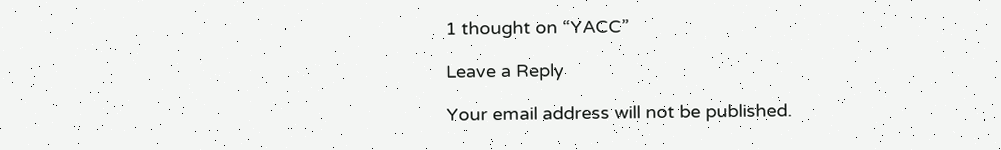1 thought on “YACC”

Leave a Reply

Your email address will not be published.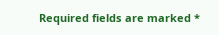Required fields are marked *